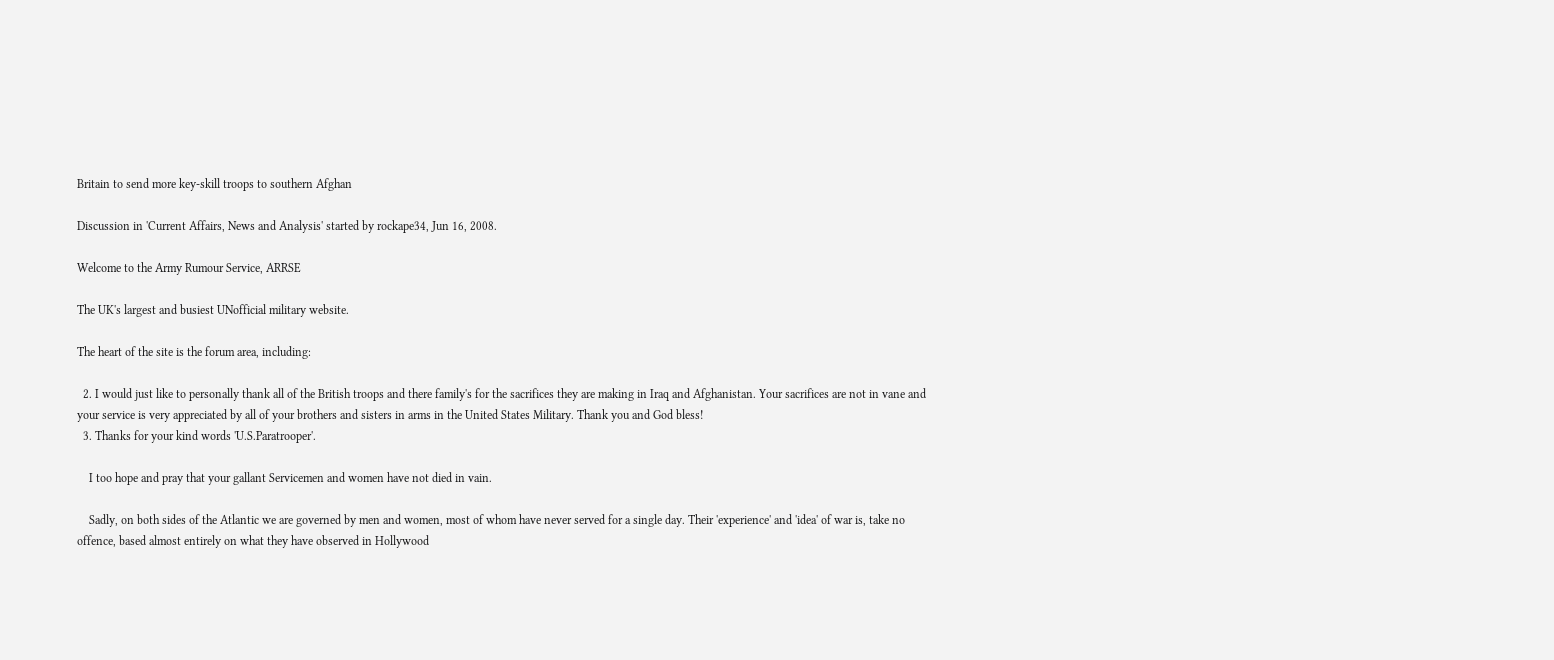Britain to send more key-skill troops to southern Afghan

Discussion in 'Current Affairs, News and Analysis' started by rockape34, Jun 16, 2008.

Welcome to the Army Rumour Service, ARRSE

The UK's largest and busiest UNofficial military website.

The heart of the site is the forum area, including:

  2. I would just like to personally thank all of the British troops and there family's for the sacrifices they are making in Iraq and Afghanistan. Your sacrifices are not in vane and your service is very appreciated by all of your brothers and sisters in arms in the United States Military. Thank you and God bless!
  3. Thanks for your kind words 'U.S.Paratrooper'.

    I too hope and pray that your gallant Servicemen and women have not died in vain.

    Sadly, on both sides of the Atlantic we are governed by men and women, most of whom have never served for a single day. Their 'experience' and 'idea' of war is, take no offence, based almost entirely on what they have observed in Hollywood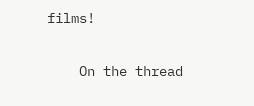films!

    On the thread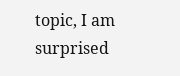topic, I am surprised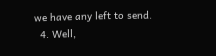we have any left to send.
  4. Well,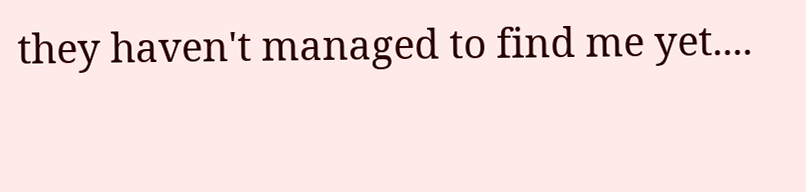they haven't managed to find me yet....